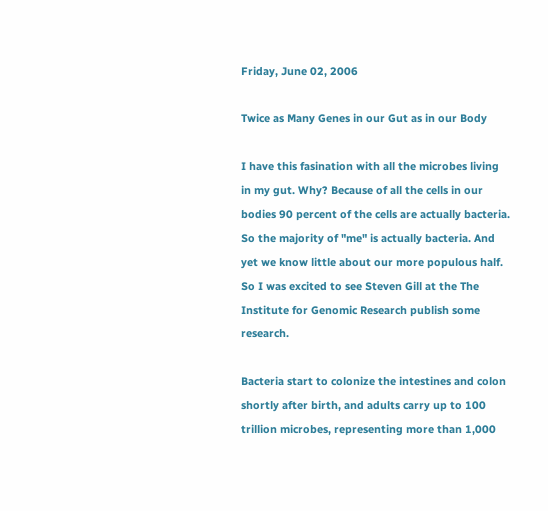Friday, June 02, 2006

Twice as Many Genes in our Gut as in our Body

I have this fasination with all the microbes living in my gut. Why? Because of all the cells in our bodies 90 percent of the cells are actually bacteria. So the majority of "me" is actually bacteria. And yet we know little about our more populous half. So I was excited to see Steven Gill at the The Institute for Genomic Research publish some research.

Bacteria start to colonize the intestines and colon shortly after birth, and adults carry up to 100 trillion microbes, representing more than 1,000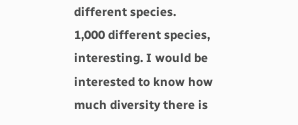different species.
1,000 different species, interesting. I would be interested to know how much diversity there is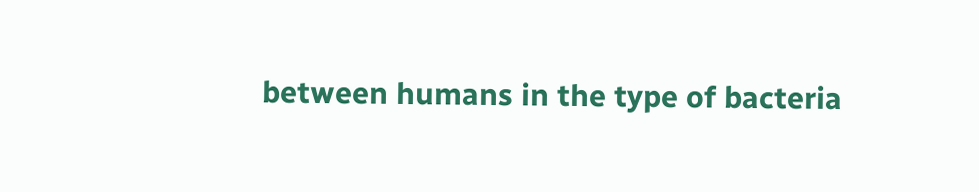between humans in the type of bacteria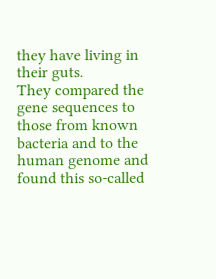they have living in their guts.
They compared the gene sequences to those from known bacteria and to the human genome and found this so-called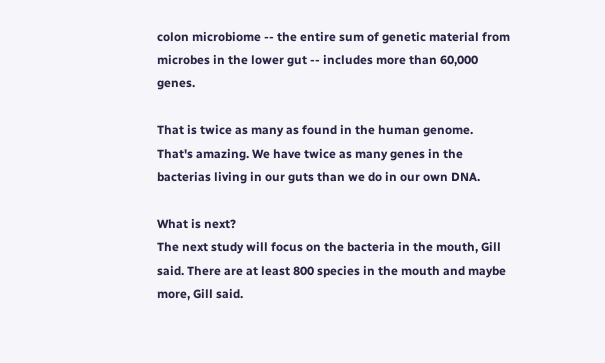colon microbiome -- the entire sum of genetic material from microbes in the lower gut -- includes more than 60,000 genes.

That is twice as many as found in the human genome.
That's amazing. We have twice as many genes in the bacterias living in our guts than we do in our own DNA.

What is next?
The next study will focus on the bacteria in the mouth, Gill said. There are at least 800 species in the mouth and maybe more, Gill said.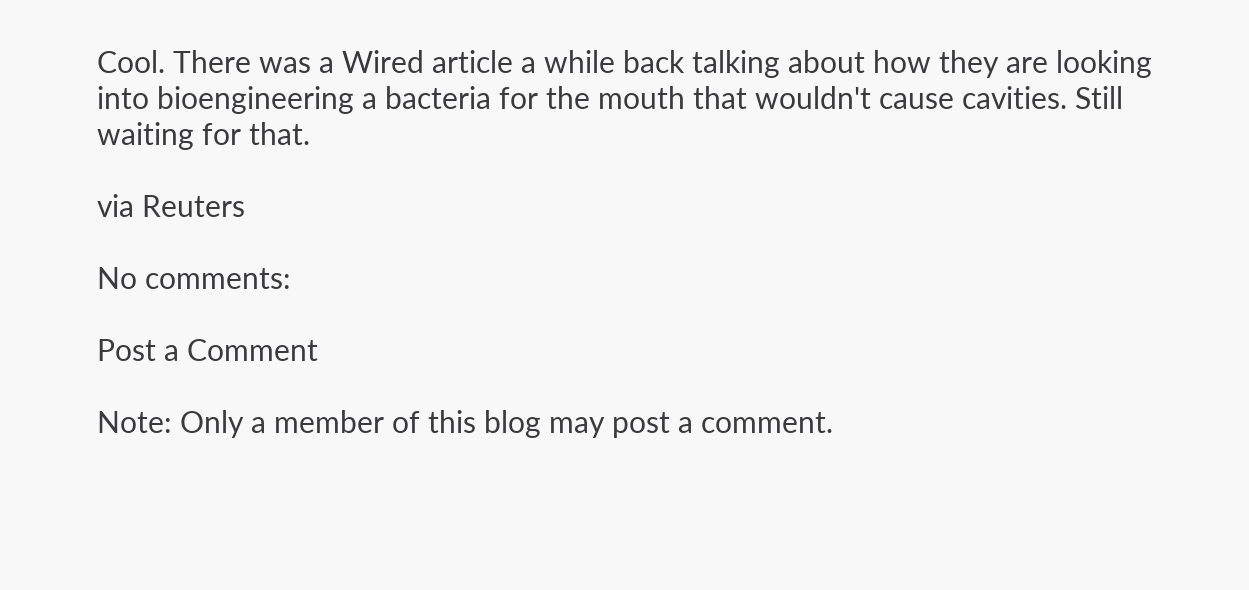Cool. There was a Wired article a while back talking about how they are looking into bioengineering a bacteria for the mouth that wouldn't cause cavities. Still waiting for that.

via Reuters

No comments:

Post a Comment

Note: Only a member of this blog may post a comment.